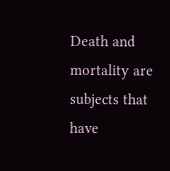Death and mortality are subjects that have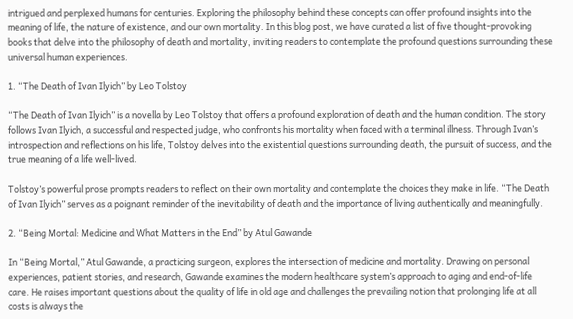intrigued and perplexed humans for centuries. Exploring the philosophy behind these concepts can offer profound insights into the meaning of life, the nature of existence, and our own mortality. In this blog post, we have curated a list of five thought-provoking books that delve into the philosophy of death and mortality, inviting readers to contemplate the profound questions surrounding these universal human experiences.

1. “The Death of Ivan Ilyich” by Leo Tolstoy

“The Death of Ivan Ilyich” is a novella by Leo Tolstoy that offers a profound exploration of death and the human condition. The story follows Ivan Ilyich, a successful and respected judge, who confronts his mortality when faced with a terminal illness. Through Ivan’s introspection and reflections on his life, Tolstoy delves into the existential questions surrounding death, the pursuit of success, and the true meaning of a life well-lived.

Tolstoy’s powerful prose prompts readers to reflect on their own mortality and contemplate the choices they make in life. “The Death of Ivan Ilyich” serves as a poignant reminder of the inevitability of death and the importance of living authentically and meaningfully.

2. “Being Mortal: Medicine and What Matters in the End” by Atul Gawande

In “Being Mortal,” Atul Gawande, a practicing surgeon, explores the intersection of medicine and mortality. Drawing on personal experiences, patient stories, and research, Gawande examines the modern healthcare system’s approach to aging and end-of-life care. He raises important questions about the quality of life in old age and challenges the prevailing notion that prolonging life at all costs is always the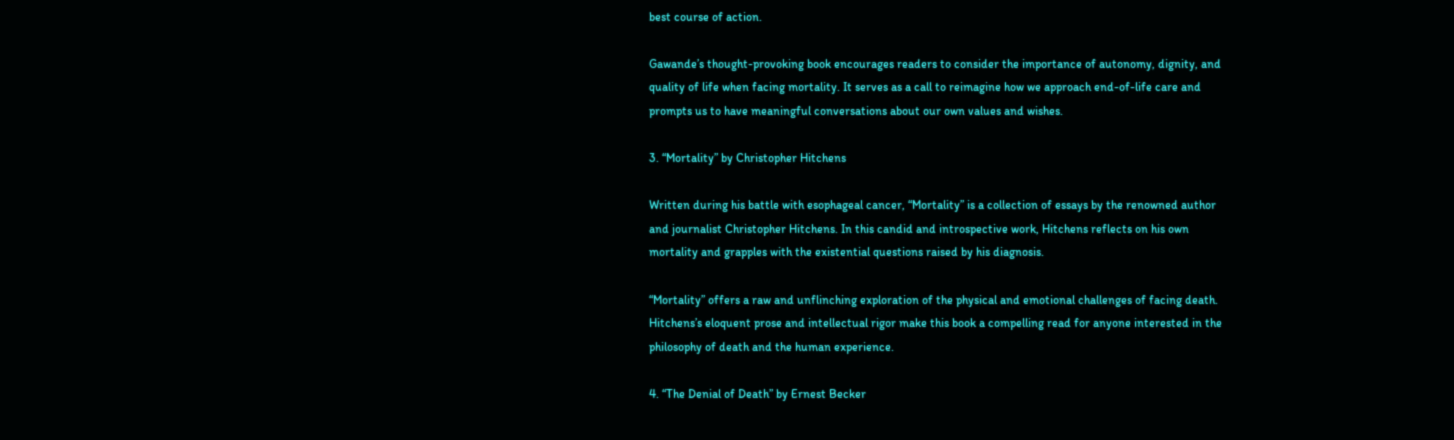best course of action.

Gawande’s thought-provoking book encourages readers to consider the importance of autonomy, dignity, and quality of life when facing mortality. It serves as a call to reimagine how we approach end-of-life care and prompts us to have meaningful conversations about our own values and wishes.

3. “Mortality” by Christopher Hitchens

Written during his battle with esophageal cancer, “Mortality” is a collection of essays by the renowned author and journalist Christopher Hitchens. In this candid and introspective work, Hitchens reflects on his own mortality and grapples with the existential questions raised by his diagnosis.

“Mortality” offers a raw and unflinching exploration of the physical and emotional challenges of facing death. Hitchens’s eloquent prose and intellectual rigor make this book a compelling read for anyone interested in the philosophy of death and the human experience.

4. “The Denial of Death” by Ernest Becker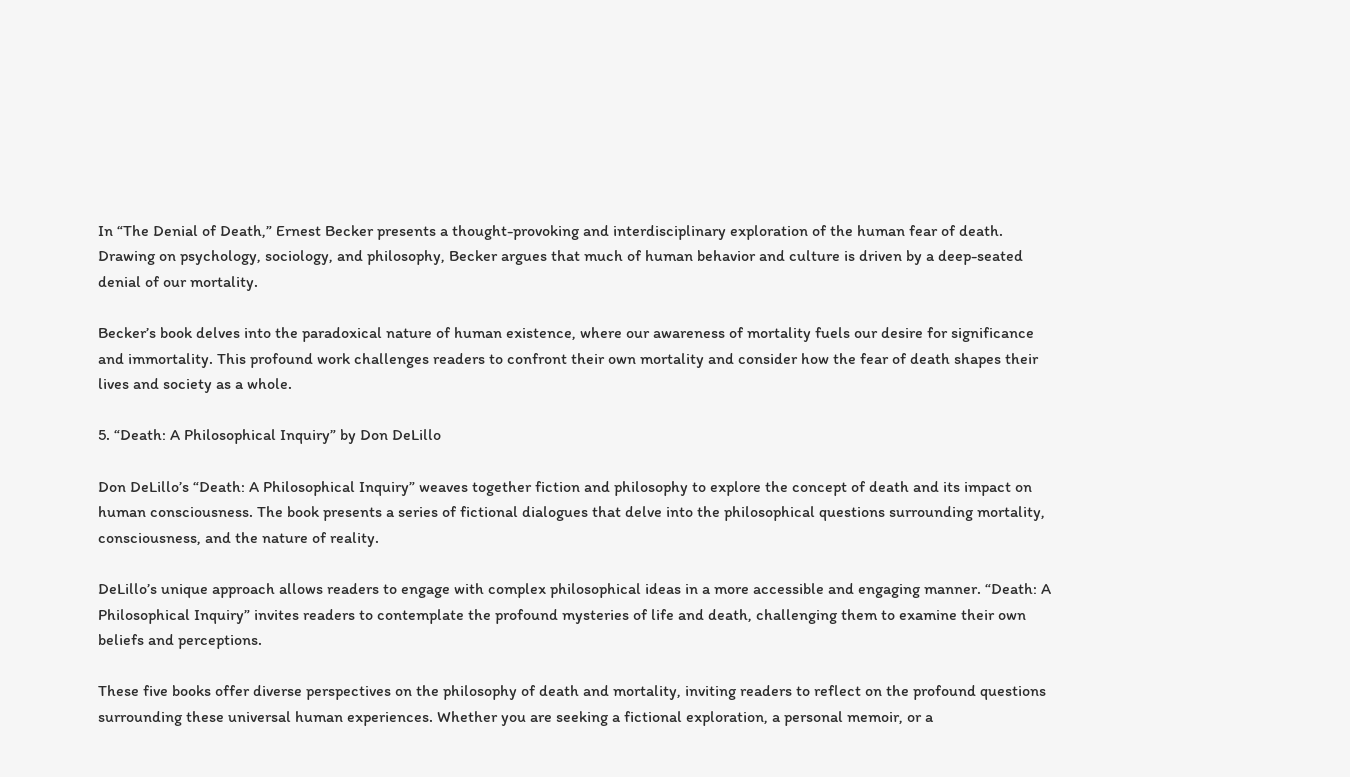In “The Denial of Death,” Ernest Becker presents a thought-provoking and interdisciplinary exploration of the human fear of death. Drawing on psychology, sociology, and philosophy, Becker argues that much of human behavior and culture is driven by a deep-seated denial of our mortality.

Becker’s book delves into the paradoxical nature of human existence, where our awareness of mortality fuels our desire for significance and immortality. This profound work challenges readers to confront their own mortality and consider how the fear of death shapes their lives and society as a whole.

5. “Death: A Philosophical Inquiry” by Don DeLillo

Don DeLillo’s “Death: A Philosophical Inquiry” weaves together fiction and philosophy to explore the concept of death and its impact on human consciousness. The book presents a series of fictional dialogues that delve into the philosophical questions surrounding mortality, consciousness, and the nature of reality.

DeLillo’s unique approach allows readers to engage with complex philosophical ideas in a more accessible and engaging manner. “Death: A Philosophical Inquiry” invites readers to contemplate the profound mysteries of life and death, challenging them to examine their own beliefs and perceptions.

These five books offer diverse perspectives on the philosophy of death and mortality, inviting readers to reflect on the profound questions surrounding these universal human experiences. Whether you are seeking a fictional exploration, a personal memoir, or a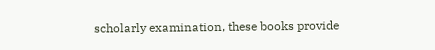scholarly examination, these books provide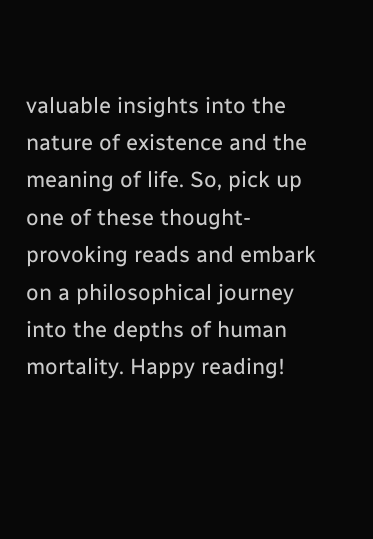valuable insights into the nature of existence and the meaning of life. So, pick up one of these thought-provoking reads and embark on a philosophical journey into the depths of human mortality. Happy reading!